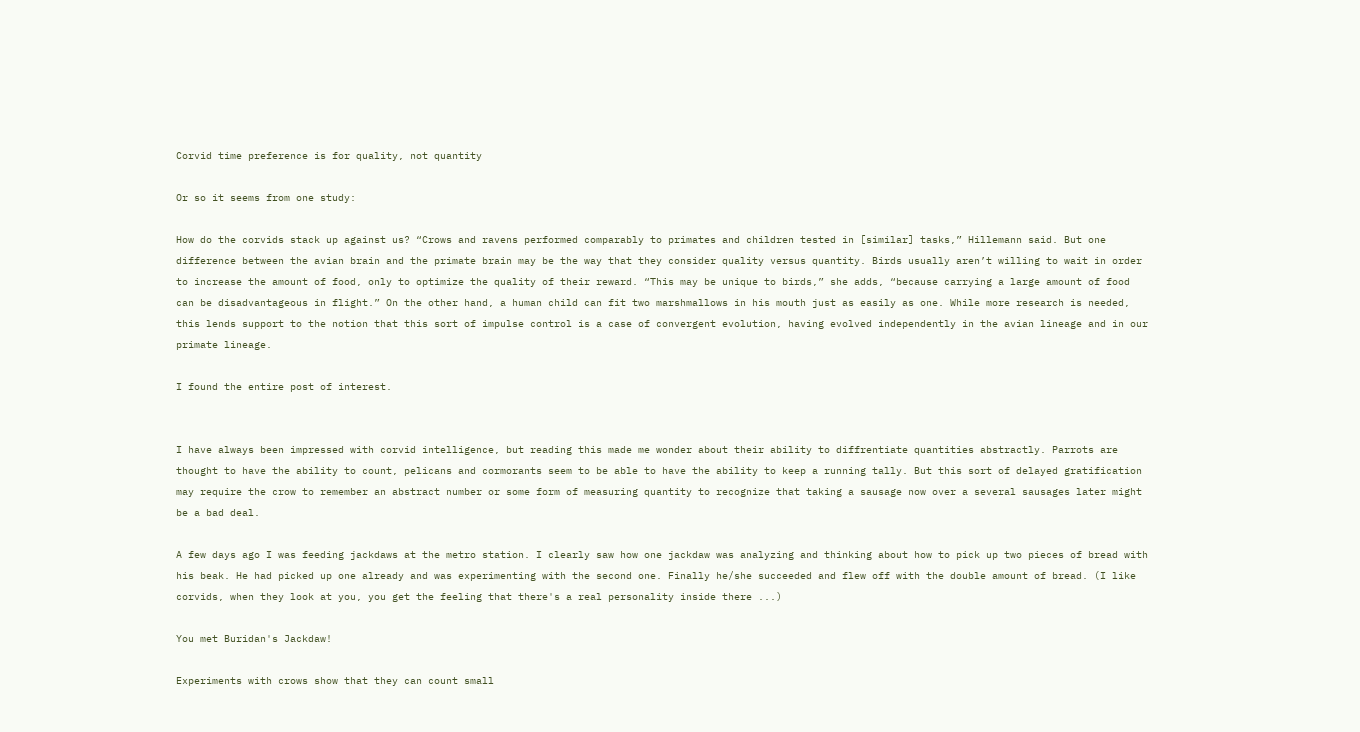Corvid time preference is for quality, not quantity

Or so it seems from one study:

How do the corvids stack up against us? “Crows and ravens performed comparably to primates and children tested in [similar] tasks,” Hillemann said. But one difference between the avian brain and the primate brain may be the way that they consider quality versus quantity. Birds usually aren’t willing to wait in order to increase the amount of food, only to optimize the quality of their reward. “This may be unique to birds,” she adds, “because carrying a large amount of food can be disadvantageous in flight.” On the other hand, a human child can fit two marshmallows in his mouth just as easily as one. While more research is needed, this lends support to the notion that this sort of impulse control is a case of convergent evolution, having evolved independently in the avian lineage and in our primate lineage.

I found the entire post of interest.


I have always been impressed with corvid intelligence, but reading this made me wonder about their ability to diffrentiate quantities abstractly. Parrots are thought to have the ability to count, pelicans and cormorants seem to be able to have the ability to keep a running tally. But this sort of delayed gratification may require the crow to remember an abstract number or some form of measuring quantity to recognize that taking a sausage now over a several sausages later might be a bad deal.

A few days ago I was feeding jackdaws at the metro station. I clearly saw how one jackdaw was analyzing and thinking about how to pick up two pieces of bread with his beak. He had picked up one already and was experimenting with the second one. Finally he/she succeeded and flew off with the double amount of bread. (I like corvids, when they look at you, you get the feeling that there's a real personality inside there ...)

You met Buridan's Jackdaw!

Experiments with crows show that they can count small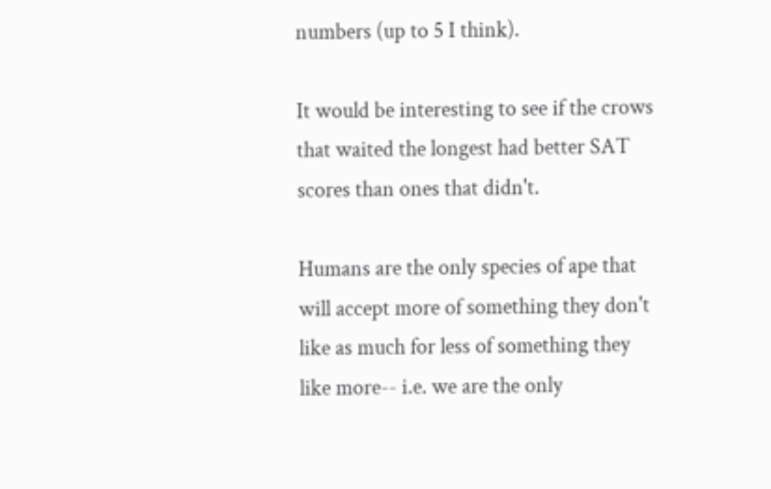numbers (up to 5 I think).

It would be interesting to see if the crows that waited the longest had better SAT scores than ones that didn't.

Humans are the only species of ape that will accept more of something they don't like as much for less of something they like more-- i.e. we are the only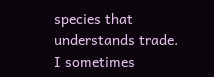species that understands trade. I sometimes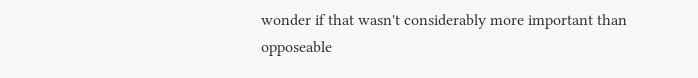wonder if that wasn't considerably more important than opposeable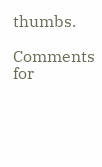thumbs.

Comments for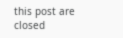this post are closed